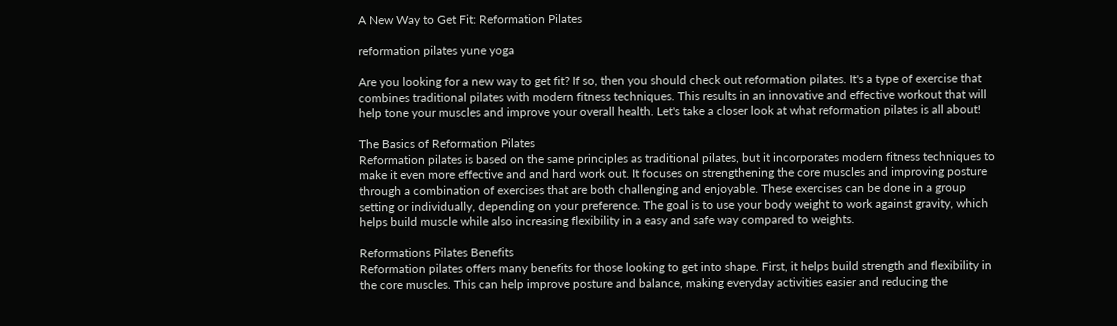A New Way to Get Fit: Reformation Pilates

reformation pilates yune yoga

Are you looking for a new way to get fit? If so, then you should check out reformation pilates. It's a type of exercise that combines traditional pilates with modern fitness techniques. This results in an innovative and effective workout that will help tone your muscles and improve your overall health. Let's take a closer look at what reformation pilates is all about!

The Basics of Reformation Pilates
Reformation pilates is based on the same principles as traditional pilates, but it incorporates modern fitness techniques to make it even more effective and and hard work out. It focuses on strengthening the core muscles and improving posture through a combination of exercises that are both challenging and enjoyable. These exercises can be done in a group setting or individually, depending on your preference. The goal is to use your body weight to work against gravity, which helps build muscle while also increasing flexibility in a easy and safe way compared to weights.

Reformations Pilates Benefits
Reformation pilates offers many benefits for those looking to get into shape. First, it helps build strength and flexibility in the core muscles. This can help improve posture and balance, making everyday activities easier and reducing the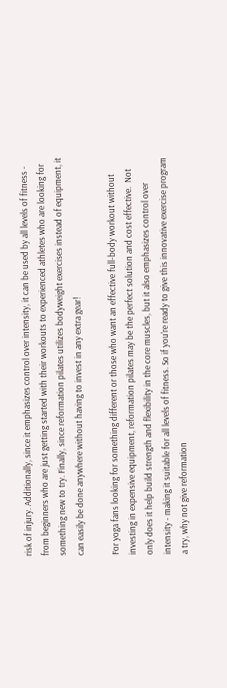risk of injury. Additionally, since it emphasizes control over intensity, it can be used by all levels of fitness - from beginners who are just getting started with their workouts to experienced athletes who are looking for something new to try. Finally, since reformation pilates utilizes bodyweight exercises instead of equipment, it can easily be done anywhere without having to invest in any extra gear!

For yoga fans looking for something different or those who want an effective full-body workout without investing in expensive equipment, reformation pilates may be the perfect solution and cost effective.  Not only does it help build strength and flexibility in the core muscles, but it also emphasizes control over intensity - making it suitable for all levels of fitness. So if you're ready to give this innovative exercise program a try, why not give reformation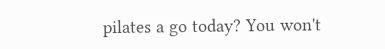pilates a go today? You won't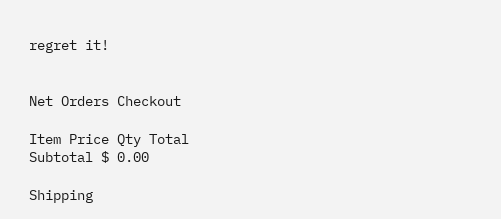regret it!


Net Orders Checkout

Item Price Qty Total
Subtotal $ 0.00

Shipping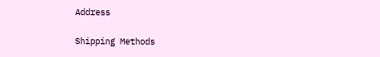Address

Shipping Methods